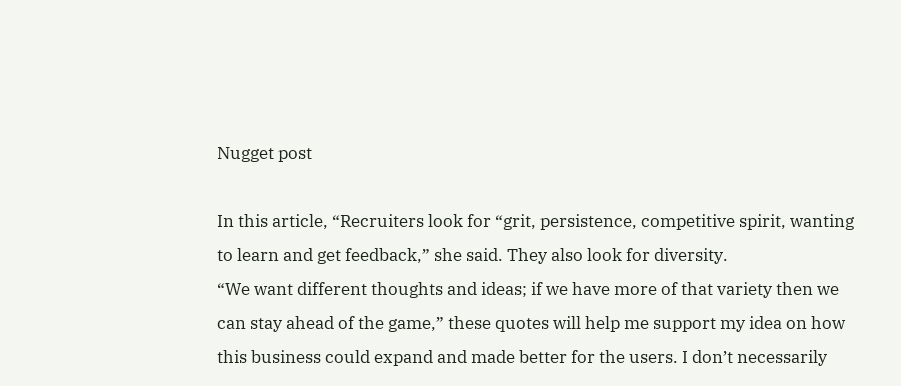Nugget post

In this article, “Recruiters look for “grit, persistence, competitive spirit, wanting to learn and get feedback,” she said. They also look for diversity.
“We want different thoughts and ideas; if we have more of that variety then we can stay ahead of the game,” these quotes will help me support my idea on how this business could expand and made better for the users. I don’t necessarily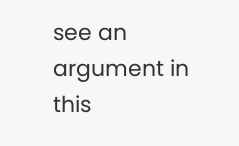see an argument in this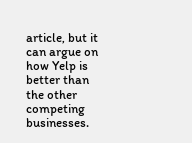article, but it can argue on how Yelp is better than the other competing businesses.